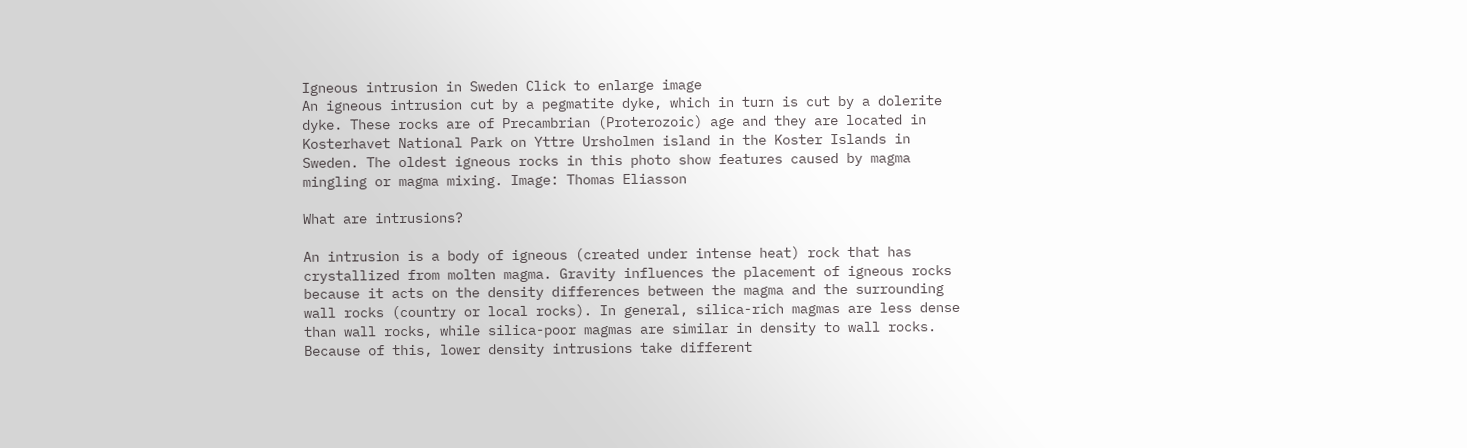Igneous intrusion in Sweden Click to enlarge image
An igneous intrusion cut by a pegmatite dyke, which in turn is cut by a dolerite dyke. These rocks are of Precambrian (Proterozoic) age and they are located in Kosterhavet National Park on Yttre Ursholmen island in the Koster Islands in Sweden. The oldest igneous rocks in this photo show features caused by magma mingling or magma mixing. Image: Thomas Eliasson

What are intrusions?

An intrusion is a body of igneous (created under intense heat) rock that has crystallized from molten magma. Gravity influences the placement of igneous rocks because it acts on the density differences between the magma and the surrounding wall rocks (country or local rocks). In general, silica-rich magmas are less dense than wall rocks, while silica-poor magmas are similar in density to wall rocks. Because of this, lower density intrusions take different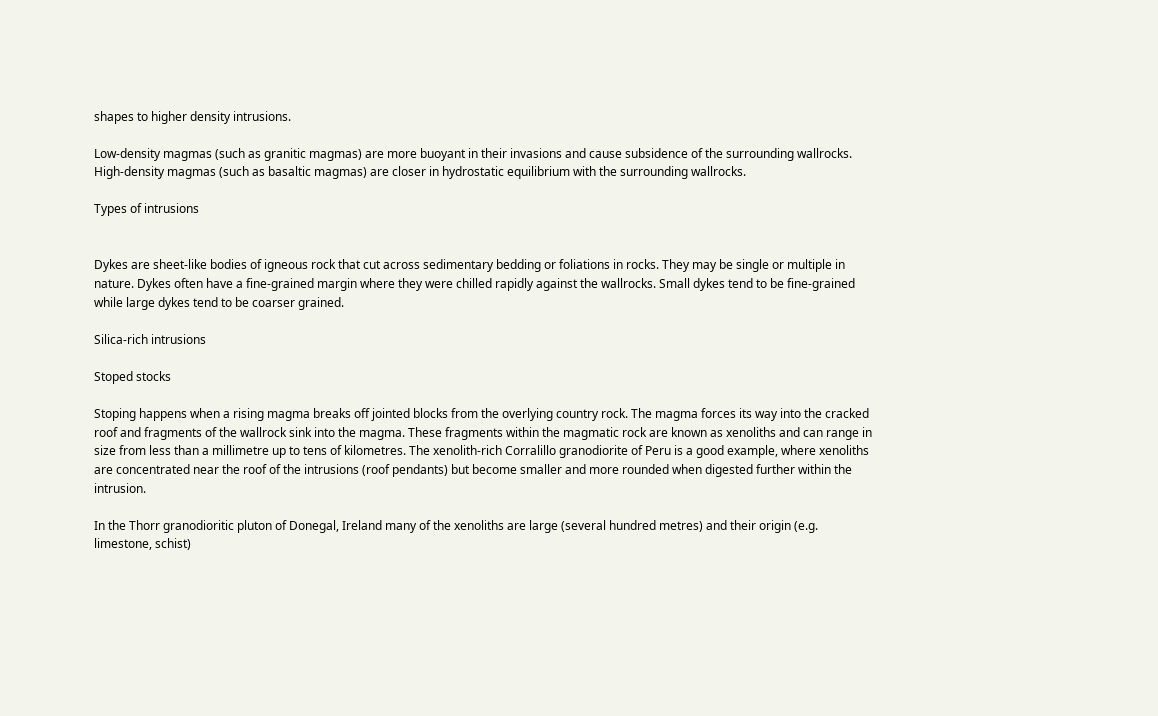shapes to higher density intrusions.

Low-density magmas (such as granitic magmas) are more buoyant in their invasions and cause subsidence of the surrounding wallrocks. High-density magmas (such as basaltic magmas) are closer in hydrostatic equilibrium with the surrounding wallrocks.

Types of intrusions


Dykes are sheet-like bodies of igneous rock that cut across sedimentary bedding or foliations in rocks. They may be single or multiple in nature. Dykes often have a fine-grained margin where they were chilled rapidly against the wallrocks. Small dykes tend to be fine-grained while large dykes tend to be coarser grained.

Silica-rich intrusions

Stoped stocks

Stoping happens when a rising magma breaks off jointed blocks from the overlying country rock. The magma forces its way into the cracked roof and fragments of the wallrock sink into the magma. These fragments within the magmatic rock are known as xenoliths and can range in size from less than a millimetre up to tens of kilometres. The xenolith-rich Corralillo granodiorite of Peru is a good example, where xenoliths are concentrated near the roof of the intrusions (roof pendants) but become smaller and more rounded when digested further within the intrusion.

In the Thorr granodioritic pluton of Donegal, Ireland many of the xenoliths are large (several hundred metres) and their origin (e.g. limestone, schist)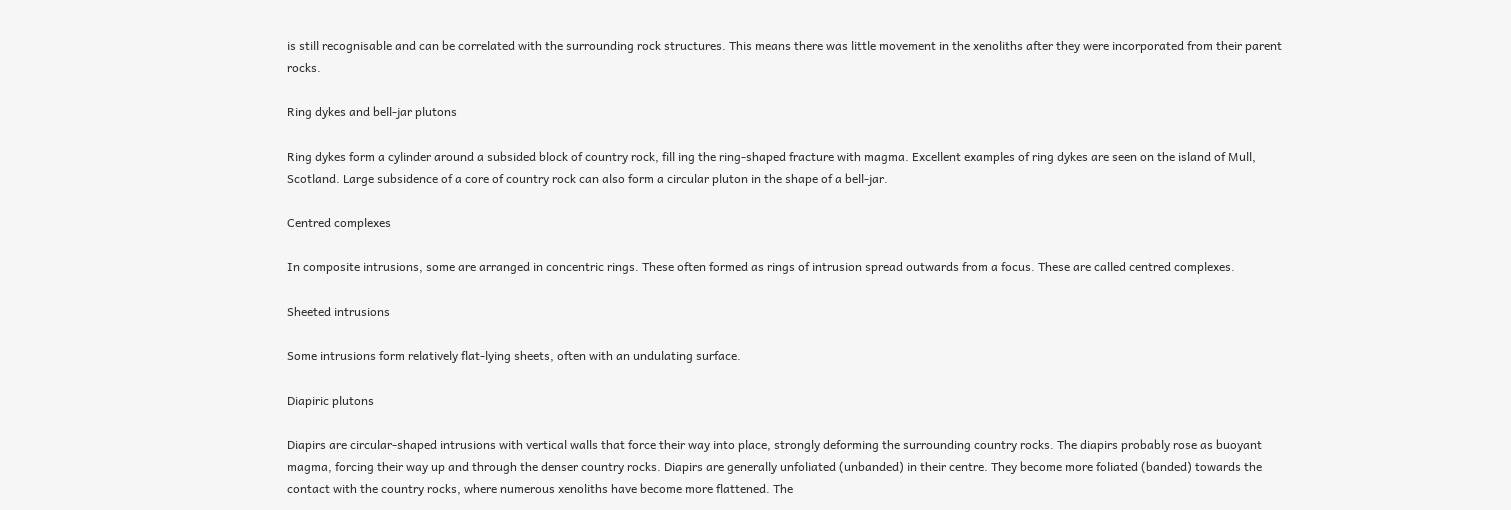is still recognisable and can be correlated with the surrounding rock structures. This means there was little movement in the xenoliths after they were incorporated from their parent rocks.

Ring dykes and bell-jar plutons

Ring dykes form a cylinder around a subsided block of country rock, fill ing the ring-shaped fracture with magma. Excellent examples of ring dykes are seen on the island of Mull, Scotland. Large subsidence of a core of country rock can also form a circular pluton in the shape of a bell-jar.

Centred complexes

In composite intrusions, some are arranged in concentric rings. These often formed as rings of intrusion spread outwards from a focus. These are called centred complexes.

Sheeted intrusions

Some intrusions form relatively flat-lying sheets, often with an undulating surface.

Diapiric plutons

Diapirs are circular-shaped intrusions with vertical walls that force their way into place, strongly deforming the surrounding country rocks. The diapirs probably rose as buoyant magma, forcing their way up and through the denser country rocks. Diapirs are generally unfoliated (unbanded) in their centre. They become more foliated (banded) towards the contact with the country rocks, where numerous xenoliths have become more flattened. The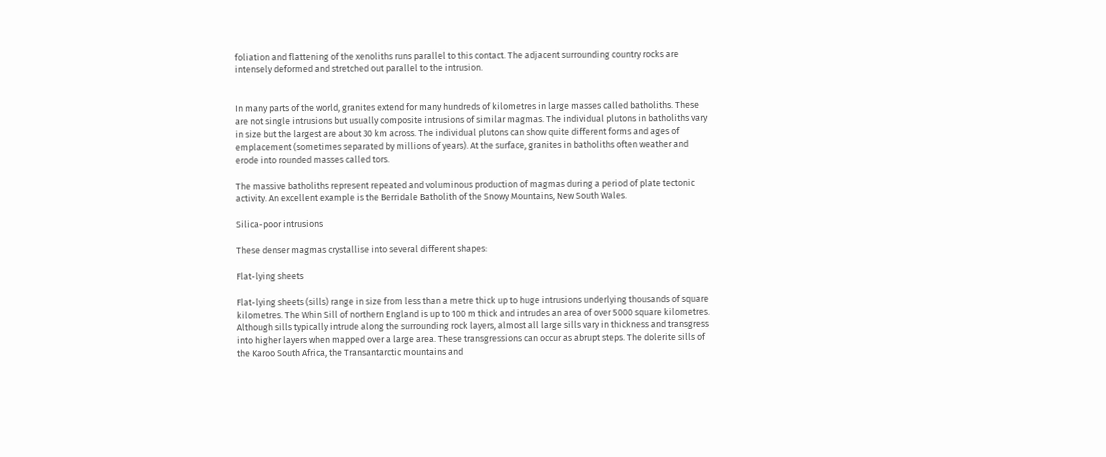foliation and flattening of the xenoliths runs parallel to this contact. The adjacent surrounding country rocks are intensely deformed and stretched out parallel to the intrusion.


In many parts of the world, granites extend for many hundreds of kilometres in large masses called batholiths. These are not single intrusions but usually composite intrusions of similar magmas. The individual plutons in batholiths vary in size but the largest are about 30 km across. The individual plutons can show quite different forms and ages of emplacement (sometimes separated by millions of years). At the surface, granites in batholiths often weather and erode into rounded masses called tors.

The massive batholiths represent repeated and voluminous production of magmas during a period of plate tectonic activity. An excellent example is the Berridale Batholith of the Snowy Mountains, New South Wales.

Silica-poor intrusions

These denser magmas crystallise into several different shapes:

Flat-lying sheets

Flat-lying sheets (sills) range in size from less than a metre thick up to huge intrusions underlying thousands of square kilometres. The Whin Sill of northern England is up to 100 m thick and intrudes an area of over 5000 square kilometres. Although sills typically intrude along the surrounding rock layers, almost all large sills vary in thickness and transgress into higher layers when mapped over a large area. These transgressions can occur as abrupt steps. The dolerite sills of the Karoo South Africa, the Transantarctic mountains and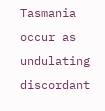Tasmania occur as undulating discordant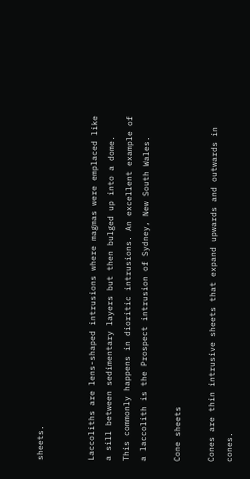sheets.


Laccoliths are lens-shaped intrusions where magmas were emplaced like a sill between sedimentary layers but then bulged up into a dome. This commonly happens in dioritic intrusions. An excellent example of a laccolith is the Prospect intrusion of Sydney, New South Wales.

Cone sheets

Cones are thin intrusive sheets that expand upwards and outwards in cones.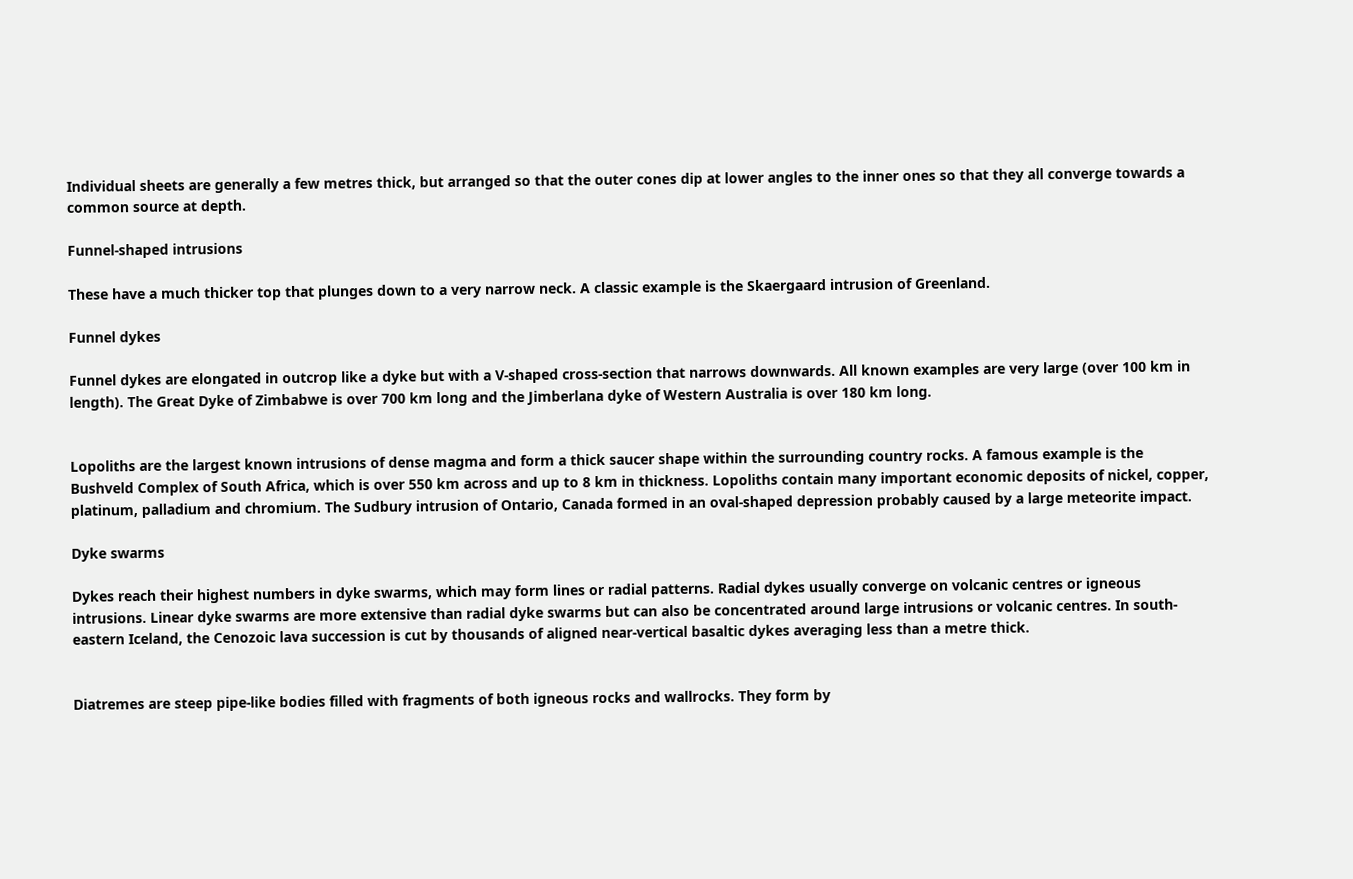Individual sheets are generally a few metres thick, but arranged so that the outer cones dip at lower angles to the inner ones so that they all converge towards a common source at depth.

Funnel-shaped intrusions

These have a much thicker top that plunges down to a very narrow neck. A classic example is the Skaergaard intrusion of Greenland.

Funnel dykes

Funnel dykes are elongated in outcrop like a dyke but with a V-shaped cross-section that narrows downwards. All known examples are very large (over 100 km in length). The Great Dyke of Zimbabwe is over 700 km long and the Jimberlana dyke of Western Australia is over 180 km long.


Lopoliths are the largest known intrusions of dense magma and form a thick saucer shape within the surrounding country rocks. A famous example is the Bushveld Complex of South Africa, which is over 550 km across and up to 8 km in thickness. Lopoliths contain many important economic deposits of nickel, copper, platinum, palladium and chromium. The Sudbury intrusion of Ontario, Canada formed in an oval-shaped depression probably caused by a large meteorite impact.

Dyke swarms

Dykes reach their highest numbers in dyke swarms, which may form lines or radial patterns. Radial dykes usually converge on volcanic centres or igneous intrusions. Linear dyke swarms are more extensive than radial dyke swarms but can also be concentrated around large intrusions or volcanic centres. In south-eastern Iceland, the Cenozoic lava succession is cut by thousands of aligned near-vertical basaltic dykes averaging less than a metre thick.


Diatremes are steep pipe-like bodies filled with fragments of both igneous rocks and wallrocks. They form by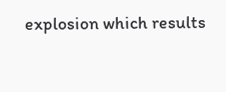explosion which results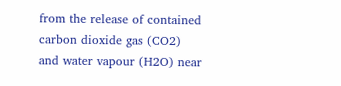from the release of contained carbon dioxide gas (CO2) and water vapour (H2O) near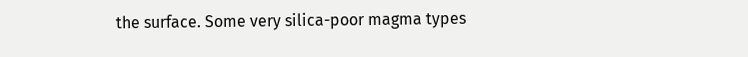the surface. Some very silica-poor magma types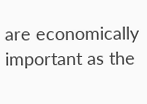are economically important as the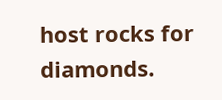host rocks for diamonds.